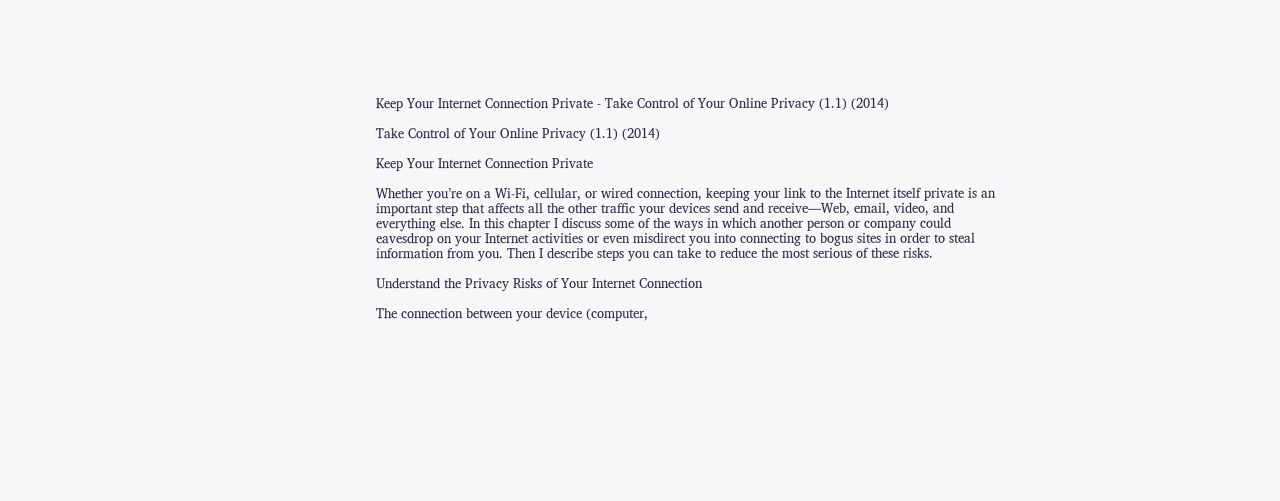Keep Your Internet Connection Private - Take Control of Your Online Privacy (1.1) (2014)

Take Control of Your Online Privacy (1.1) (2014)

Keep Your Internet Connection Private

Whether you’re on a Wi-Fi, cellular, or wired connection, keeping your link to the Internet itself private is an important step that affects all the other traffic your devices send and receive—Web, email, video, and everything else. In this chapter I discuss some of the ways in which another person or company could eavesdrop on your Internet activities or even misdirect you into connecting to bogus sites in order to steal information from you. Then I describe steps you can take to reduce the most serious of these risks.

Understand the Privacy Risks of Your Internet Connection

The connection between your device (computer,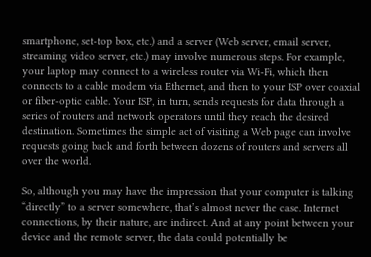smartphone, set-top box, etc.) and a server (Web server, email server, streaming video server, etc.) may involve numerous steps. For example, your laptop may connect to a wireless router via Wi-Fi, which then connects to a cable modem via Ethernet, and then to your ISP over coaxial or fiber-optic cable. Your ISP, in turn, sends requests for data through a series of routers and network operators until they reach the desired destination. Sometimes the simple act of visiting a Web page can involve requests going back and forth between dozens of routers and servers all over the world.

So, although you may have the impression that your computer is talking “directly” to a server somewhere, that’s almost never the case. Internet connections, by their nature, are indirect. And at any point between your device and the remote server, the data could potentially be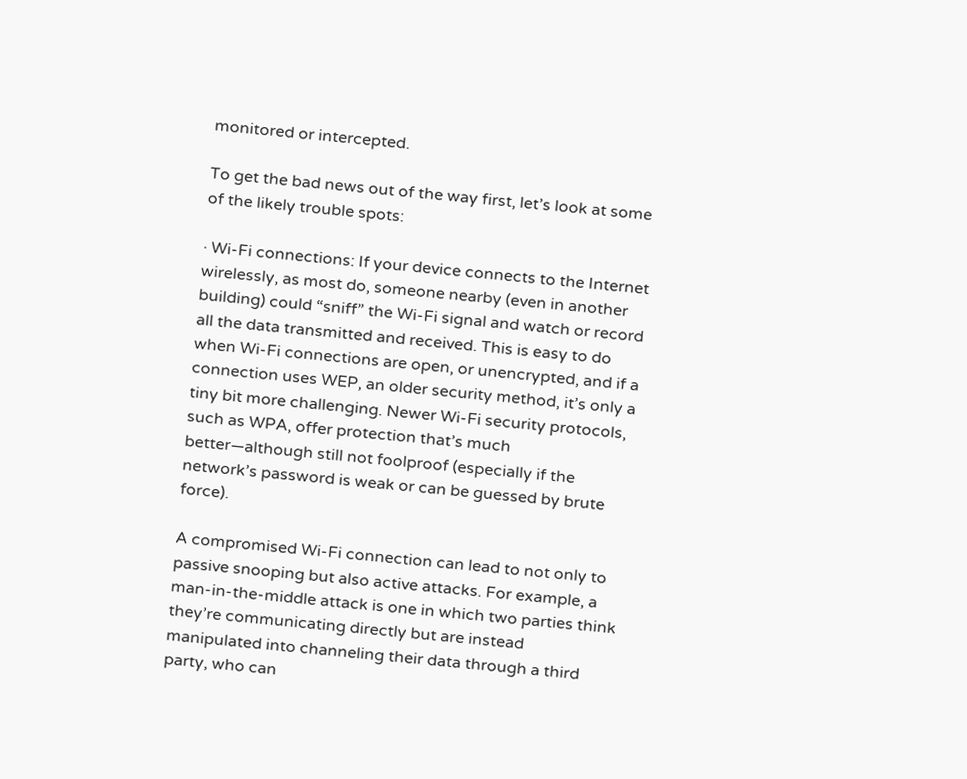monitored or intercepted.

To get the bad news out of the way first, let’s look at some of the likely trouble spots:

· Wi-Fi connections: If your device connects to the Internet wirelessly, as most do, someone nearby (even in another building) could “sniff” the Wi-Fi signal and watch or record all the data transmitted and received. This is easy to do when Wi-Fi connections are open, or unencrypted, and if a connection uses WEP, an older security method, it’s only a tiny bit more challenging. Newer Wi-Fi security protocols, such as WPA, offer protection that’s much better—although still not foolproof (especially if the network’s password is weak or can be guessed by brute force).

A compromised Wi-Fi connection can lead to not only to passive snooping but also active attacks. For example, a man-in-the-middle attack is one in which two parties think they’re communicating directly but are instead manipulated into channeling their data through a third party, who can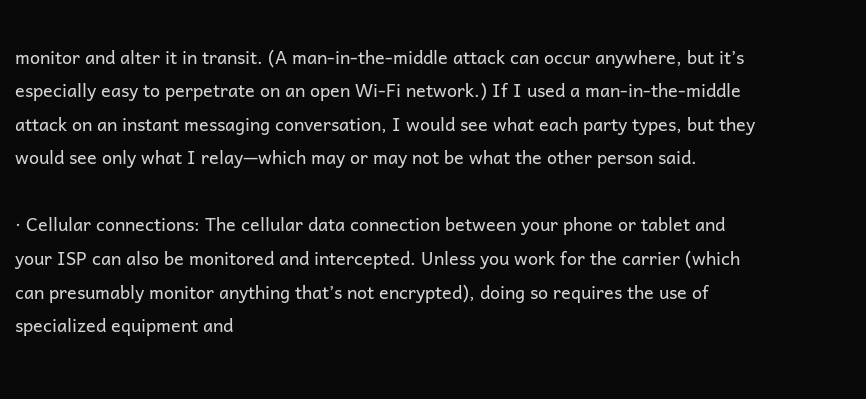monitor and alter it in transit. (A man-in-the-middle attack can occur anywhere, but it’s especially easy to perpetrate on an open Wi-Fi network.) If I used a man-in-the-middle attack on an instant messaging conversation, I would see what each party types, but they would see only what I relay—which may or may not be what the other person said.

· Cellular connections: The cellular data connection between your phone or tablet and your ISP can also be monitored and intercepted. Unless you work for the carrier (which can presumably monitor anything that’s not encrypted), doing so requires the use of specialized equipment and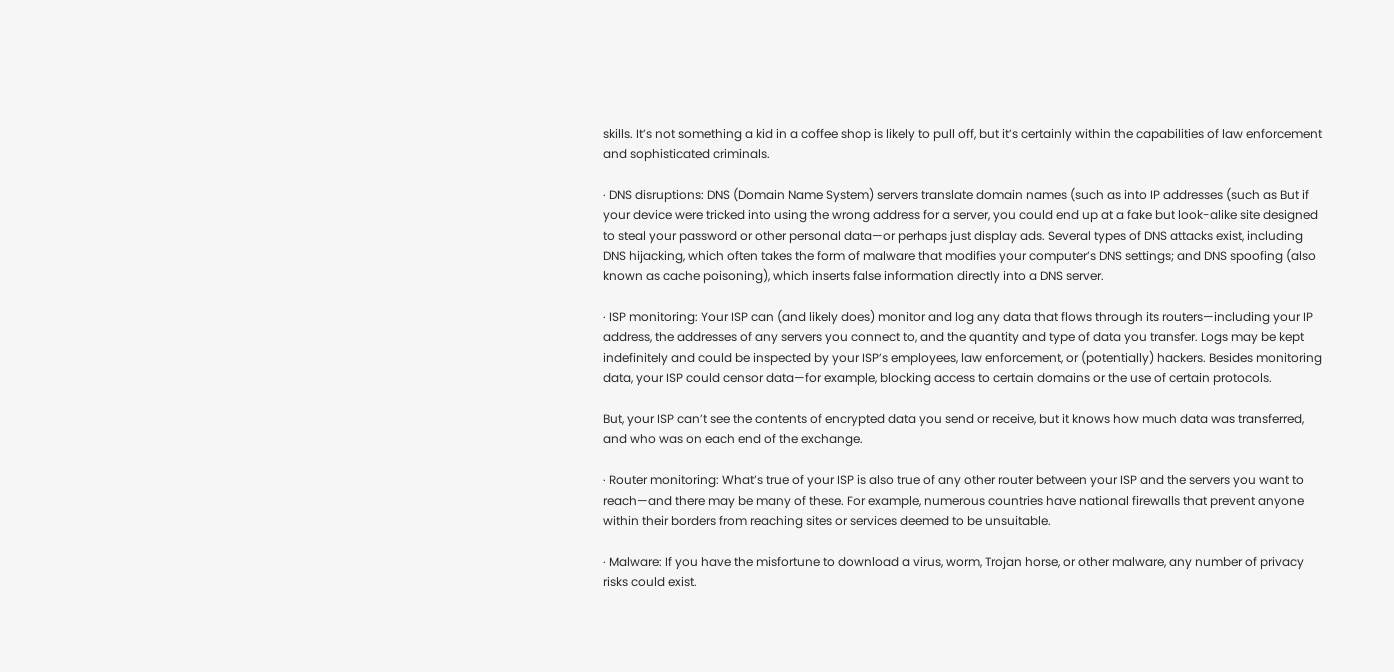skills. It’s not something a kid in a coffee shop is likely to pull off, but it’s certainly within the capabilities of law enforcement and sophisticated criminals.

· DNS disruptions: DNS (Domain Name System) servers translate domain names (such as into IP addresses (such as But if your device were tricked into using the wrong address for a server, you could end up at a fake but look-alike site designed to steal your password or other personal data—or perhaps just display ads. Several types of DNS attacks exist, including DNS hijacking, which often takes the form of malware that modifies your computer’s DNS settings; and DNS spoofing (also known as cache poisoning), which inserts false information directly into a DNS server.

· ISP monitoring: Your ISP can (and likely does) monitor and log any data that flows through its routers—including your IP address, the addresses of any servers you connect to, and the quantity and type of data you transfer. Logs may be kept indefinitely and could be inspected by your ISP’s employees, law enforcement, or (potentially) hackers. Besides monitoring data, your ISP could censor data—for example, blocking access to certain domains or the use of certain protocols.

But, your ISP can’t see the contents of encrypted data you send or receive, but it knows how much data was transferred, and who was on each end of the exchange.

· Router monitoring: What’s true of your ISP is also true of any other router between your ISP and the servers you want to reach—and there may be many of these. For example, numerous countries have national firewalls that prevent anyone within their borders from reaching sites or services deemed to be unsuitable.

· Malware: If you have the misfortune to download a virus, worm, Trojan horse, or other malware, any number of privacy risks could exist.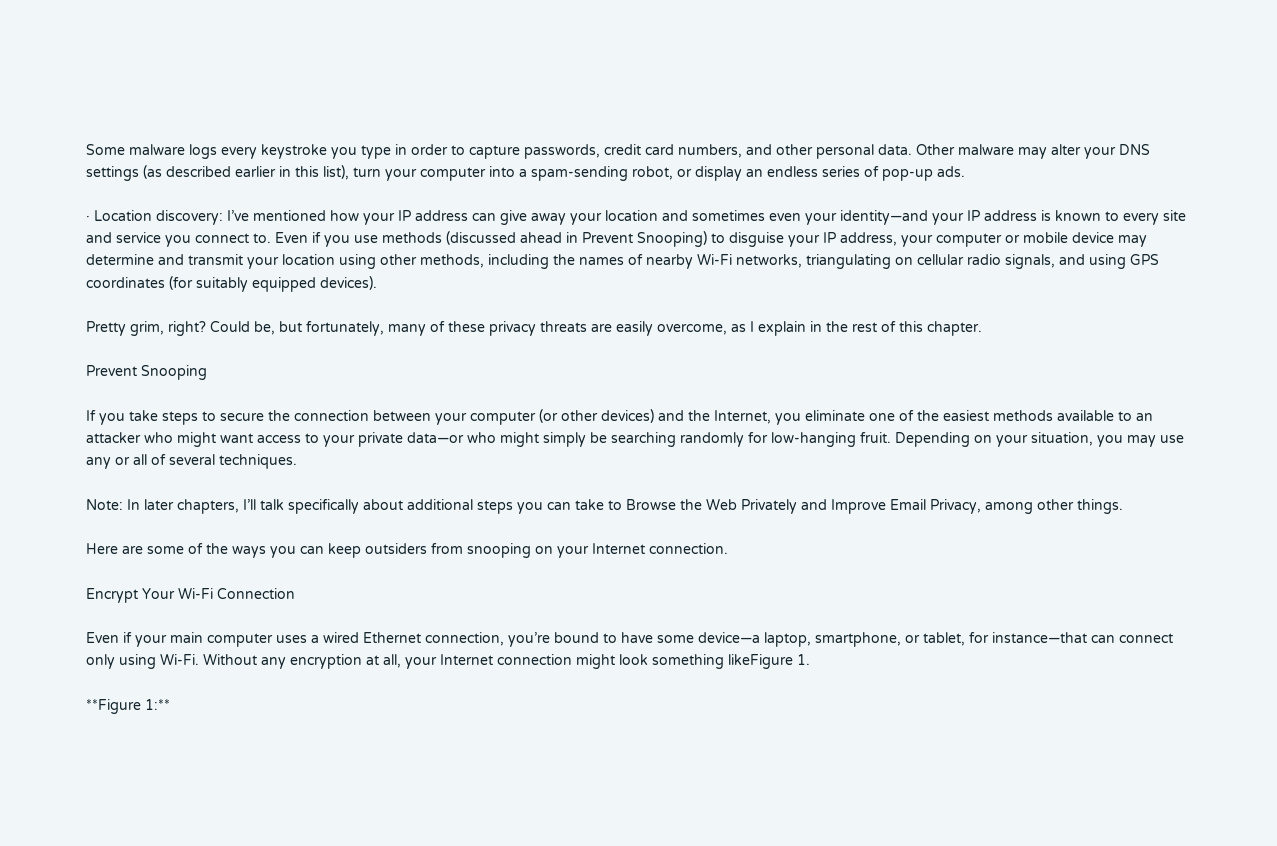Some malware logs every keystroke you type in order to capture passwords, credit card numbers, and other personal data. Other malware may alter your DNS settings (as described earlier in this list), turn your computer into a spam-sending robot, or display an endless series of pop-up ads.

· Location discovery: I’ve mentioned how your IP address can give away your location and sometimes even your identity—and your IP address is known to every site and service you connect to. Even if you use methods (discussed ahead in Prevent Snooping) to disguise your IP address, your computer or mobile device may determine and transmit your location using other methods, including the names of nearby Wi-Fi networks, triangulating on cellular radio signals, and using GPS coordinates (for suitably equipped devices).

Pretty grim, right? Could be, but fortunately, many of these privacy threats are easily overcome, as I explain in the rest of this chapter.

Prevent Snooping

If you take steps to secure the connection between your computer (or other devices) and the Internet, you eliminate one of the easiest methods available to an attacker who might want access to your private data—or who might simply be searching randomly for low-hanging fruit. Depending on your situation, you may use any or all of several techniques.

Note: In later chapters, I’ll talk specifically about additional steps you can take to Browse the Web Privately and Improve Email Privacy, among other things.

Here are some of the ways you can keep outsiders from snooping on your Internet connection.

Encrypt Your Wi-Fi Connection

Even if your main computer uses a wired Ethernet connection, you’re bound to have some device—a laptop, smartphone, or tablet, for instance—that can connect only using Wi-Fi. Without any encryption at all, your Internet connection might look something likeFigure 1.

**Figure 1:**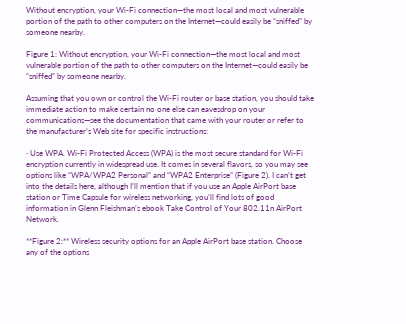Without encryption, your Wi-Fi connection—the most local and most vulnerable portion of the path to other computers on the Internet—could easily be “sniffed” by someone nearby.

Figure 1: Without encryption, your Wi-Fi connection—the most local and most vulnerable portion of the path to other computers on the Internet—could easily be “sniffed” by someone nearby.

Assuming that you own or control the Wi-Fi router or base station, you should take immediate action to make certain no one else can eavesdrop on your communications—see the documentation that came with your router or refer to the manufacturer’s Web site for specific instructions:

· Use WPA. Wi-Fi Protected Access (WPA) is the most secure standard for Wi-Fi encryption currently in widespread use. It comes in several flavors, so you may see options like “WPA/WPA2 Personal” and “WPA2 Enterprise” (Figure 2). I can’t get into the details here, although I’ll mention that if you use an Apple AirPort base station or Time Capsule for wireless networking, you’ll find lots of good information in Glenn Fleishman’s ebook Take Control of Your 802.11n AirPort Network.

**Figure 2:** Wireless security options for an Apple AirPort base station. Choose any of the options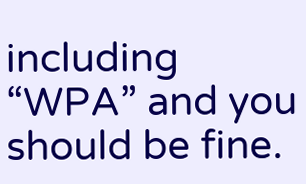including “WPA” and you should be fine.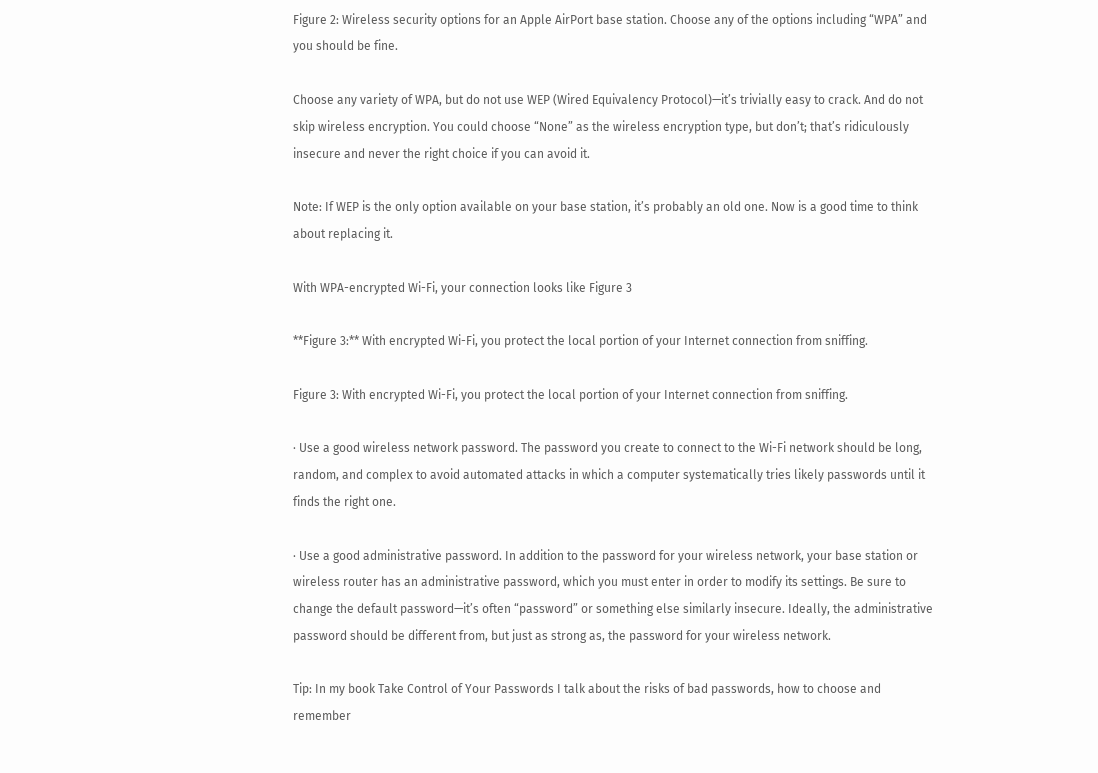Figure 2: Wireless security options for an Apple AirPort base station. Choose any of the options including “WPA” and you should be fine.

Choose any variety of WPA, but do not use WEP (Wired Equivalency Protocol)—it’s trivially easy to crack. And do not skip wireless encryption. You could choose “None” as the wireless encryption type, but don’t; that’s ridiculously insecure and never the right choice if you can avoid it.

Note: If WEP is the only option available on your base station, it’s probably an old one. Now is a good time to think about replacing it.

With WPA-encrypted Wi-Fi, your connection looks like Figure 3

**Figure 3:** With encrypted Wi-Fi, you protect the local portion of your Internet connection from sniffing.

Figure 3: With encrypted Wi-Fi, you protect the local portion of your Internet connection from sniffing.

· Use a good wireless network password. The password you create to connect to the Wi-Fi network should be long, random, and complex to avoid automated attacks in which a computer systematically tries likely passwords until it finds the right one.

· Use a good administrative password. In addition to the password for your wireless network, your base station or wireless router has an administrative password, which you must enter in order to modify its settings. Be sure to change the default password—it’s often “password” or something else similarly insecure. Ideally, the administrative password should be different from, but just as strong as, the password for your wireless network.

Tip: In my book Take Control of Your Passwords I talk about the risks of bad passwords, how to choose and remember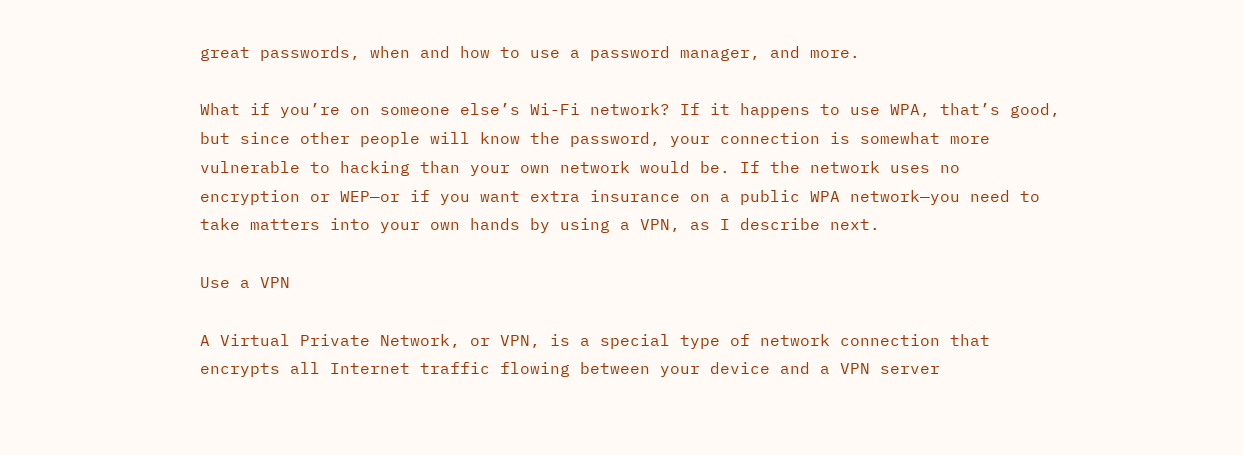great passwords, when and how to use a password manager, and more.

What if you’re on someone else’s Wi-Fi network? If it happens to use WPA, that’s good, but since other people will know the password, your connection is somewhat more vulnerable to hacking than your own network would be. If the network uses no encryption or WEP—or if you want extra insurance on a public WPA network—you need to take matters into your own hands by using a VPN, as I describe next.

Use a VPN

A Virtual Private Network, or VPN, is a special type of network connection that encrypts all Internet traffic flowing between your device and a VPN server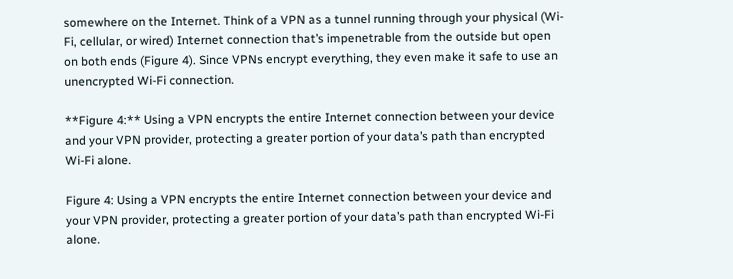somewhere on the Internet. Think of a VPN as a tunnel running through your physical (Wi-Fi, cellular, or wired) Internet connection that’s impenetrable from the outside but open on both ends (Figure 4). Since VPNs encrypt everything, they even make it safe to use an unencrypted Wi-Fi connection.

**Figure 4:** Using a VPN encrypts the entire Internet connection between your device and your VPN provider, protecting a greater portion of your data’s path than encrypted Wi-Fi alone.

Figure 4: Using a VPN encrypts the entire Internet connection between your device and your VPN provider, protecting a greater portion of your data’s path than encrypted Wi-Fi alone.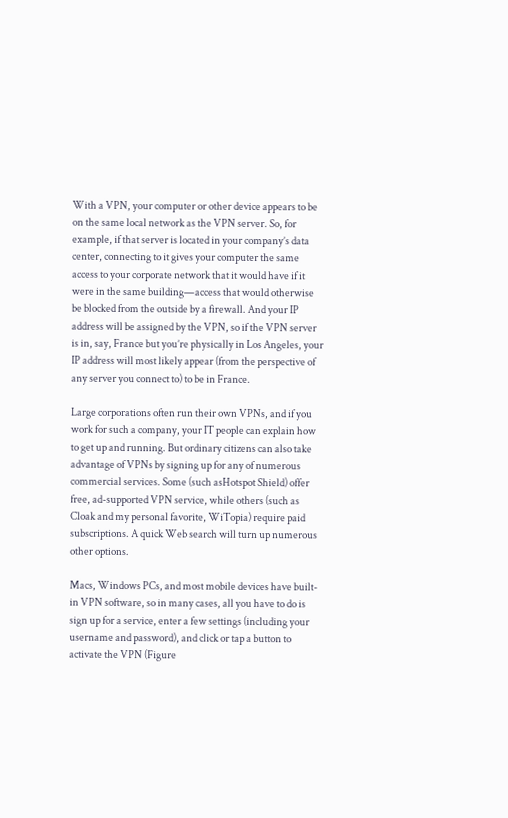With a VPN, your computer or other device appears to be on the same local network as the VPN server. So, for example, if that server is located in your company’s data center, connecting to it gives your computer the same access to your corporate network that it would have if it were in the same building—access that would otherwise be blocked from the outside by a firewall. And your IP address will be assigned by the VPN, so if the VPN server is in, say, France but you’re physically in Los Angeles, your IP address will most likely appear (from the perspective of any server you connect to) to be in France.

Large corporations often run their own VPNs, and if you work for such a company, your IT people can explain how to get up and running. But ordinary citizens can also take advantage of VPNs by signing up for any of numerous commercial services. Some (such asHotspot Shield) offer free, ad-supported VPN service, while others (such as Cloak and my personal favorite, WiTopia) require paid subscriptions. A quick Web search will turn up numerous other options.

Macs, Windows PCs, and most mobile devices have built-in VPN software, so in many cases, all you have to do is sign up for a service, enter a few settings (including your username and password), and click or tap a button to activate the VPN (Figure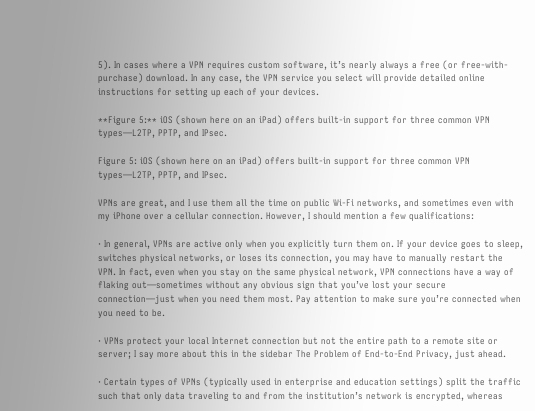5). In cases where a VPN requires custom software, it’s nearly always a free (or free-with-purchase) download. In any case, the VPN service you select will provide detailed online instructions for setting up each of your devices.

**Figure 5:** iOS (shown here on an iPad) offers built-in support for three common VPN types—L2TP, PPTP, and IPsec.

Figure 5: iOS (shown here on an iPad) offers built-in support for three common VPN types—L2TP, PPTP, and IPsec.

VPNs are great, and I use them all the time on public Wi-Fi networks, and sometimes even with my iPhone over a cellular connection. However, I should mention a few qualifications:

· In general, VPNs are active only when you explicitly turn them on. If your device goes to sleep, switches physical networks, or loses its connection, you may have to manually restart the VPN. In fact, even when you stay on the same physical network, VPN connections have a way of flaking out—sometimes without any obvious sign that you’ve lost your secure connection—just when you need them most. Pay attention to make sure you’re connected when you need to be.

· VPNs protect your local Internet connection but not the entire path to a remote site or server; I say more about this in the sidebar The Problem of End-to-End Privacy, just ahead.

· Certain types of VPNs (typically used in enterprise and education settings) split the traffic such that only data traveling to and from the institution’s network is encrypted, whereas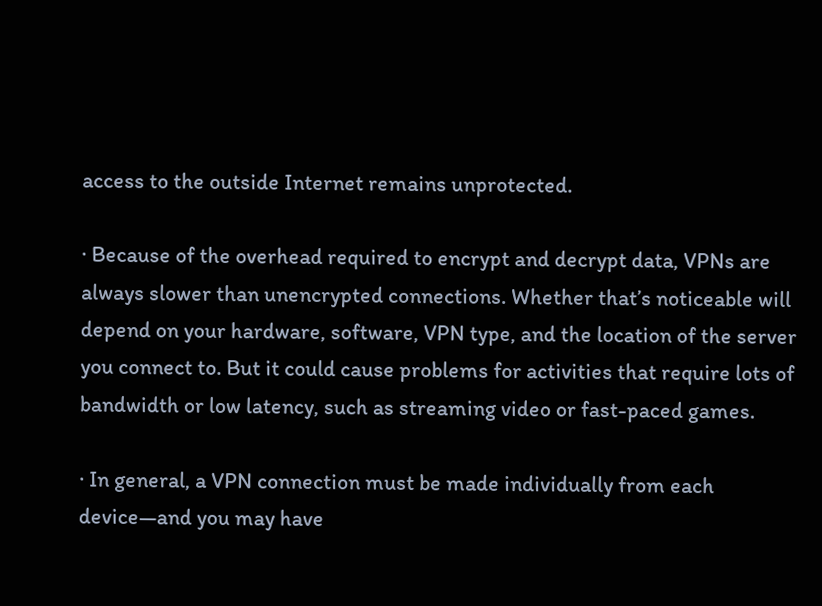access to the outside Internet remains unprotected.

· Because of the overhead required to encrypt and decrypt data, VPNs are always slower than unencrypted connections. Whether that’s noticeable will depend on your hardware, software, VPN type, and the location of the server you connect to. But it could cause problems for activities that require lots of bandwidth or low latency, such as streaming video or fast-paced games.

· In general, a VPN connection must be made individually from each device—and you may have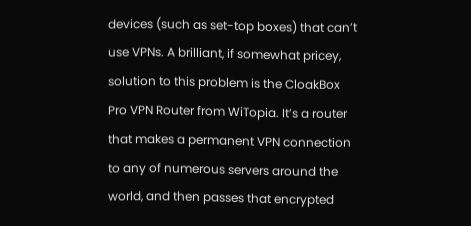devices (such as set-top boxes) that can’t use VPNs. A brilliant, if somewhat pricey, solution to this problem is the CloakBox Pro VPN Router from WiTopia. It’s a router that makes a permanent VPN connection to any of numerous servers around the world, and then passes that encrypted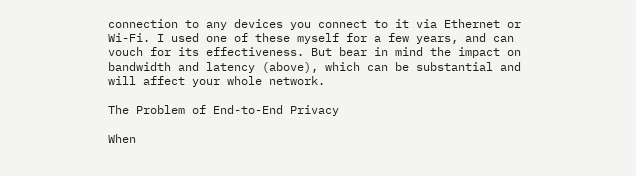connection to any devices you connect to it via Ethernet or Wi-Fi. I used one of these myself for a few years, and can vouch for its effectiveness. But bear in mind the impact on bandwidth and latency (above), which can be substantial and will affect your whole network.

The Problem of End-to-End Privacy

When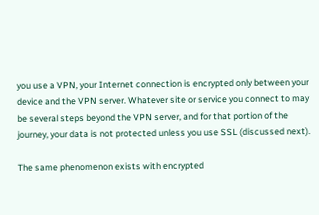you use a VPN, your Internet connection is encrypted only between your device and the VPN server. Whatever site or service you connect to may be several steps beyond the VPN server, and for that portion of the journey, your data is not protected unless you use SSL (discussed next).

The same phenomenon exists with encrypted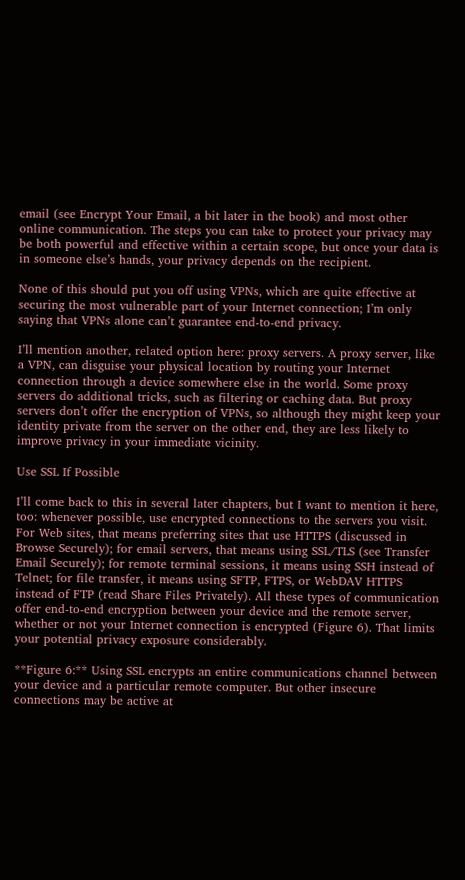email (see Encrypt Your Email, a bit later in the book) and most other online communication. The steps you can take to protect your privacy may be both powerful and effective within a certain scope, but once your data is in someone else’s hands, your privacy depends on the recipient.

None of this should put you off using VPNs, which are quite effective at securing the most vulnerable part of your Internet connection; I’m only saying that VPNs alone can’t guarantee end-to-end privacy.

I’ll mention another, related option here: proxy servers. A proxy server, like a VPN, can disguise your physical location by routing your Internet connection through a device somewhere else in the world. Some proxy servers do additional tricks, such as filtering or caching data. But proxy servers don’t offer the encryption of VPNs, so although they might keep your identity private from the server on the other end, they are less likely to improve privacy in your immediate vicinity.

Use SSL If Possible

I’ll come back to this in several later chapters, but I want to mention it here, too: whenever possible, use encrypted connections to the servers you visit. For Web sites, that means preferring sites that use HTTPS (discussed in Browse Securely); for email servers, that means using SSL/TLS (see Transfer Email Securely); for remote terminal sessions, it means using SSH instead of Telnet; for file transfer, it means using SFTP, FTPS, or WebDAV HTTPS instead of FTP (read Share Files Privately). All these types of communication offer end-to-end encryption between your device and the remote server, whether or not your Internet connection is encrypted (Figure 6). That limits your potential privacy exposure considerably.

**Figure 6:** Using SSL encrypts an entire communications channel between your device and a particular remote computer. But other insecure connections may be active at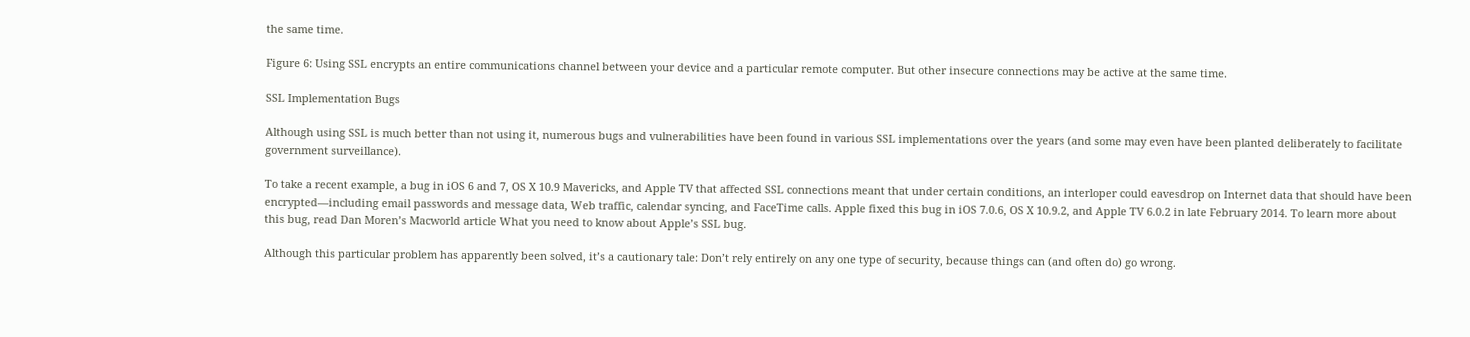the same time.

Figure 6: Using SSL encrypts an entire communications channel between your device and a particular remote computer. But other insecure connections may be active at the same time.

SSL Implementation Bugs

Although using SSL is much better than not using it, numerous bugs and vulnerabilities have been found in various SSL implementations over the years (and some may even have been planted deliberately to facilitate government surveillance).

To take a recent example, a bug in iOS 6 and 7, OS X 10.9 Mavericks, and Apple TV that affected SSL connections meant that under certain conditions, an interloper could eavesdrop on Internet data that should have been encrypted—including email passwords and message data, Web traffic, calendar syncing, and FaceTime calls. Apple fixed this bug in iOS 7.0.6, OS X 10.9.2, and Apple TV 6.0.2 in late February 2014. To learn more about this bug, read Dan Moren’s Macworld article What you need to know about Apple’s SSL bug.

Although this particular problem has apparently been solved, it’s a cautionary tale: Don’t rely entirely on any one type of security, because things can (and often do) go wrong.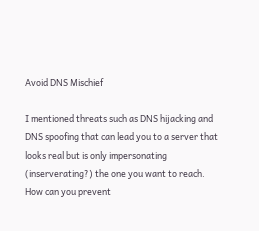Avoid DNS Mischief

I mentioned threats such as DNS hijacking and DNS spoofing that can lead you to a server that looks real but is only impersonating (inserverating?) the one you want to reach. How can you prevent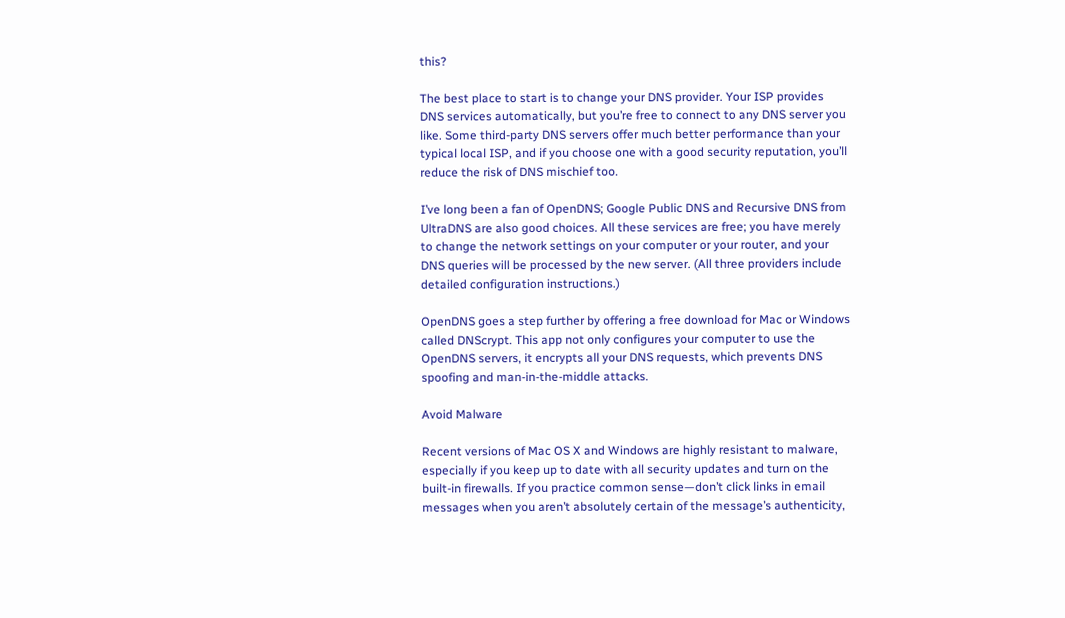this?

The best place to start is to change your DNS provider. Your ISP provides DNS services automatically, but you’re free to connect to any DNS server you like. Some third-party DNS servers offer much better performance than your typical local ISP, and if you choose one with a good security reputation, you’ll reduce the risk of DNS mischief too.

I’ve long been a fan of OpenDNS; Google Public DNS and Recursive DNS from UltraDNS are also good choices. All these services are free; you have merely to change the network settings on your computer or your router, and your DNS queries will be processed by the new server. (All three providers include detailed configuration instructions.)

OpenDNS goes a step further by offering a free download for Mac or Windows called DNScrypt. This app not only configures your computer to use the OpenDNS servers, it encrypts all your DNS requests, which prevents DNS spoofing and man-in-the-middle attacks.

Avoid Malware

Recent versions of Mac OS X and Windows are highly resistant to malware, especially if you keep up to date with all security updates and turn on the built-in firewalls. If you practice common sense—don’t click links in email messages when you aren’t absolutely certain of the message’s authenticity,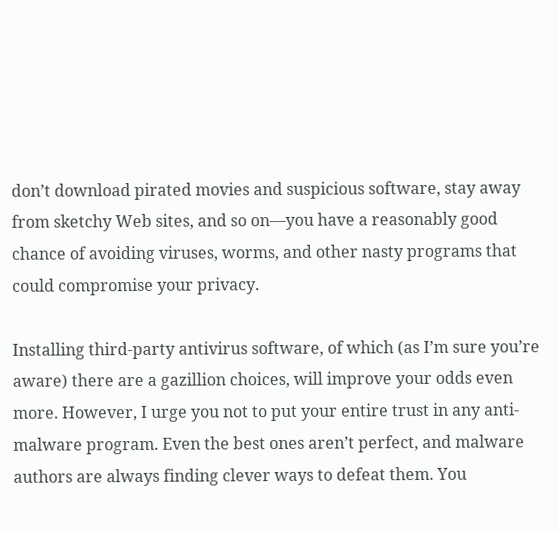don’t download pirated movies and suspicious software, stay away from sketchy Web sites, and so on—you have a reasonably good chance of avoiding viruses, worms, and other nasty programs that could compromise your privacy.

Installing third-party antivirus software, of which (as I’m sure you’re aware) there are a gazillion choices, will improve your odds even more. However, I urge you not to put your entire trust in any anti-malware program. Even the best ones aren’t perfect, and malware authors are always finding clever ways to defeat them. You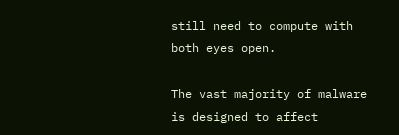still need to compute with both eyes open.

The vast majority of malware is designed to affect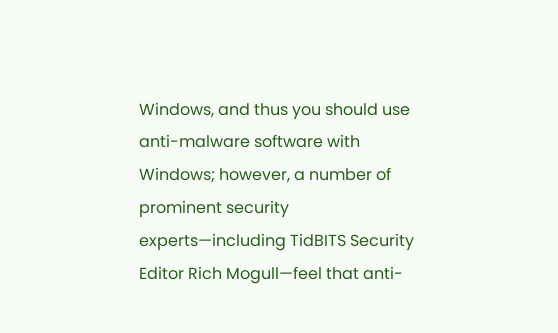Windows, and thus you should use anti-malware software with Windows; however, a number of prominent security experts—including TidBITS Security Editor Rich Mogull—feel that anti-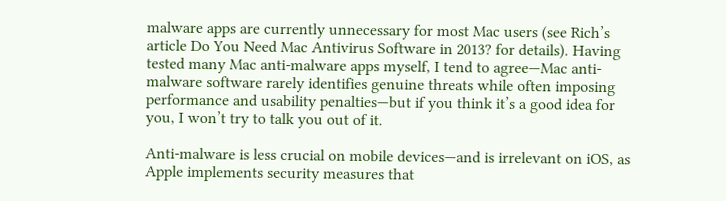malware apps are currently unnecessary for most Mac users (see Rich’s article Do You Need Mac Antivirus Software in 2013? for details). Having tested many Mac anti-malware apps myself, I tend to agree—Mac anti-malware software rarely identifies genuine threats while often imposing performance and usability penalties—but if you think it’s a good idea for you, I won’t try to talk you out of it.

Anti-malware is less crucial on mobile devices—and is irrelevant on iOS, as Apple implements security measures that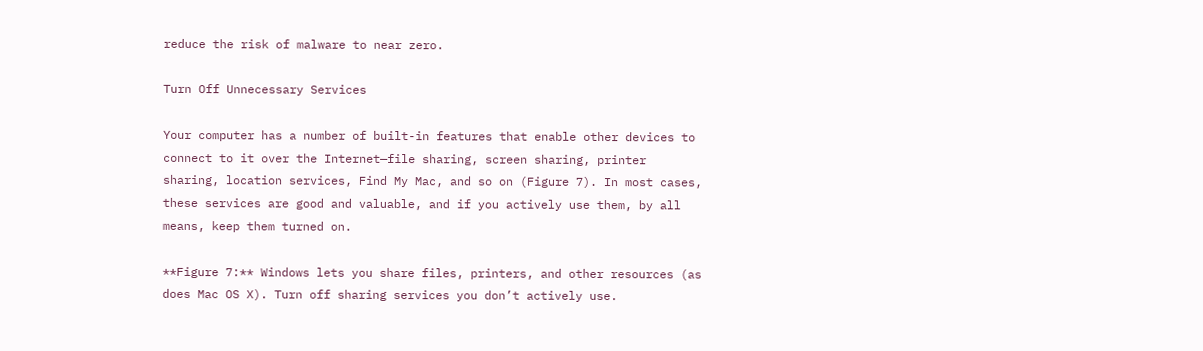reduce the risk of malware to near zero.

Turn Off Unnecessary Services

Your computer has a number of built-in features that enable other devices to connect to it over the Internet—file sharing, screen sharing, printer sharing, location services, Find My Mac, and so on (Figure 7). In most cases, these services are good and valuable, and if you actively use them, by all means, keep them turned on.

**Figure 7:** Windows lets you share files, printers, and other resources (as does Mac OS X). Turn off sharing services you don’t actively use.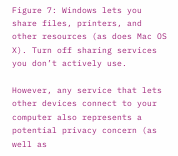Figure 7: Windows lets you share files, printers, and other resources (as does Mac OS X). Turn off sharing services you don’t actively use.

However, any service that lets other devices connect to your computer also represents a potential privacy concern (as well as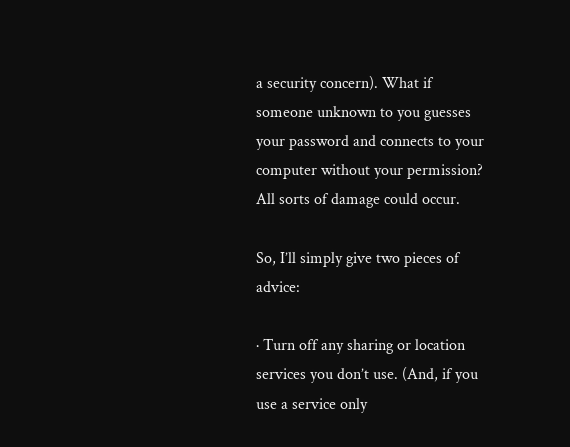a security concern). What if someone unknown to you guesses your password and connects to your computer without your permission? All sorts of damage could occur.

So, I’ll simply give two pieces of advice:

· Turn off any sharing or location services you don’t use. (And, if you use a service only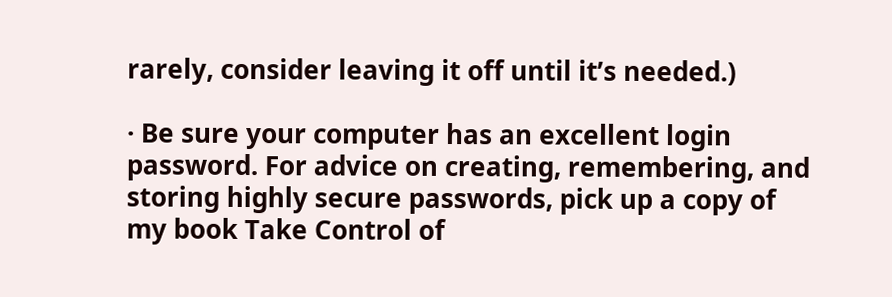rarely, consider leaving it off until it’s needed.)

· Be sure your computer has an excellent login password. For advice on creating, remembering, and storing highly secure passwords, pick up a copy of my book Take Control of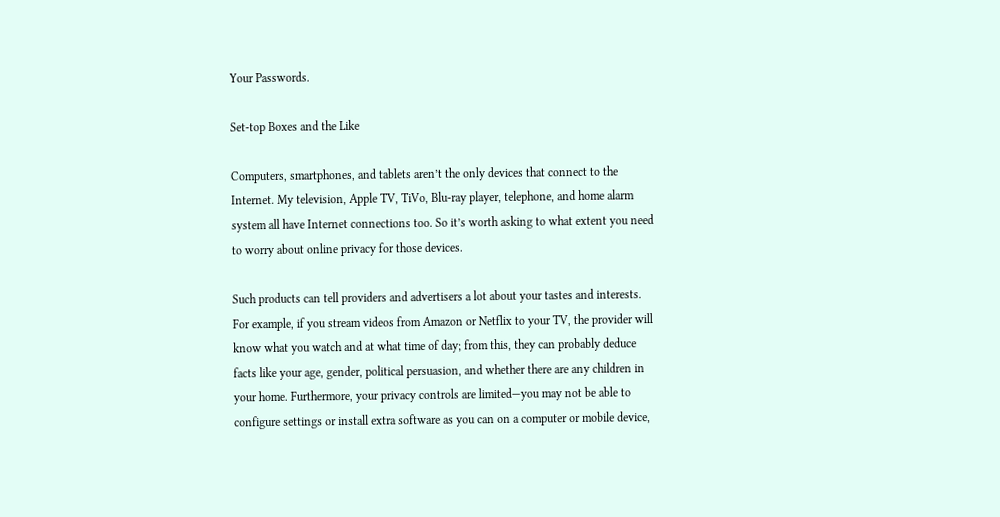Your Passwords.

Set-top Boxes and the Like

Computers, smartphones, and tablets aren’t the only devices that connect to the Internet. My television, Apple TV, TiVo, Blu-ray player, telephone, and home alarm system all have Internet connections too. So it’s worth asking to what extent you need to worry about online privacy for those devices.

Such products can tell providers and advertisers a lot about your tastes and interests. For example, if you stream videos from Amazon or Netflix to your TV, the provider will know what you watch and at what time of day; from this, they can probably deduce facts like your age, gender, political persuasion, and whether there are any children in your home. Furthermore, your privacy controls are limited—you may not be able to configure settings or install extra software as you can on a computer or mobile device,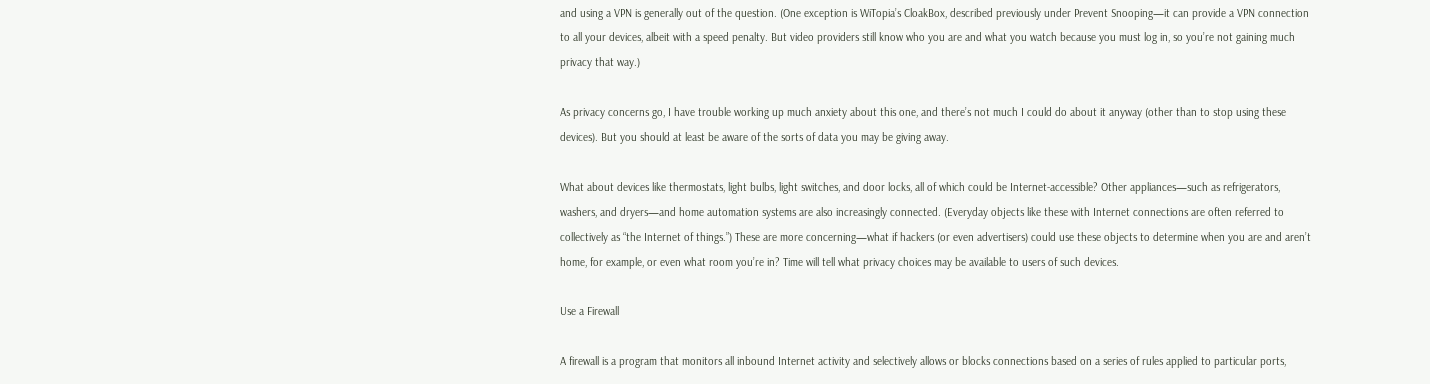and using a VPN is generally out of the question. (One exception is WiTopia’s CloakBox, described previously under Prevent Snooping—it can provide a VPN connection to all your devices, albeit with a speed penalty. But video providers still know who you are and what you watch because you must log in, so you’re not gaining much privacy that way.)

As privacy concerns go, I have trouble working up much anxiety about this one, and there’s not much I could do about it anyway (other than to stop using these devices). But you should at least be aware of the sorts of data you may be giving away.

What about devices like thermostats, light bulbs, light switches, and door locks, all of which could be Internet-accessible? Other appliances—such as refrigerators, washers, and dryers—and home automation systems are also increasingly connected. (Everyday objects like these with Internet connections are often referred to collectively as “the Internet of things.”) These are more concerning—what if hackers (or even advertisers) could use these objects to determine when you are and aren’t home, for example, or even what room you’re in? Time will tell what privacy choices may be available to users of such devices.

Use a Firewall

A firewall is a program that monitors all inbound Internet activity and selectively allows or blocks connections based on a series of rules applied to particular ports,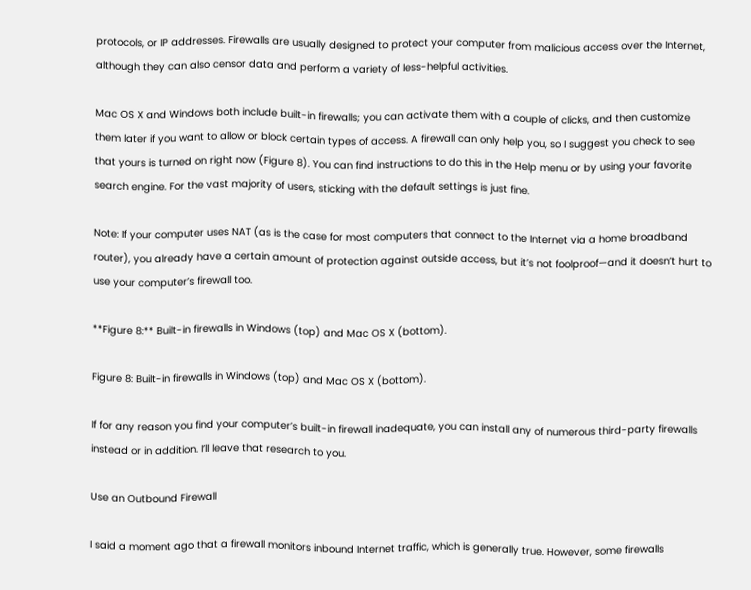protocols, or IP addresses. Firewalls are usually designed to protect your computer from malicious access over the Internet, although they can also censor data and perform a variety of less-helpful activities.

Mac OS X and Windows both include built-in firewalls; you can activate them with a couple of clicks, and then customize them later if you want to allow or block certain types of access. A firewall can only help you, so I suggest you check to see that yours is turned on right now (Figure 8). You can find instructions to do this in the Help menu or by using your favorite search engine. For the vast majority of users, sticking with the default settings is just fine.

Note: If your computer uses NAT (as is the case for most computers that connect to the Internet via a home broadband router), you already have a certain amount of protection against outside access, but it’s not foolproof—and it doesn’t hurt to use your computer’s firewall too.

**Figure 8:** Built-in firewalls in Windows (top) and Mac OS X (bottom).

Figure 8: Built-in firewalls in Windows (top) and Mac OS X (bottom).

If for any reason you find your computer’s built-in firewall inadequate, you can install any of numerous third-party firewalls instead or in addition. I’ll leave that research to you.

Use an Outbound Firewall

I said a moment ago that a firewall monitors inbound Internet traffic, which is generally true. However, some firewalls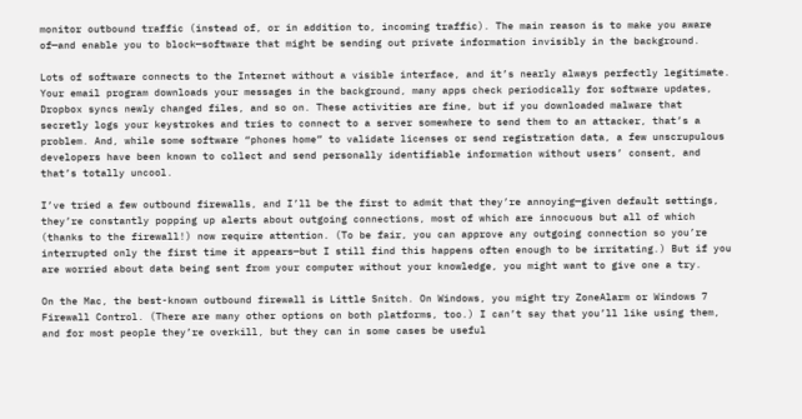monitor outbound traffic (instead of, or in addition to, incoming traffic). The main reason is to make you aware of—and enable you to block—software that might be sending out private information invisibly in the background.

Lots of software connects to the Internet without a visible interface, and it’s nearly always perfectly legitimate. Your email program downloads your messages in the background, many apps check periodically for software updates, Dropbox syncs newly changed files, and so on. These activities are fine, but if you downloaded malware that secretly logs your keystrokes and tries to connect to a server somewhere to send them to an attacker, that’s a problem. And, while some software “phones home” to validate licenses or send registration data, a few unscrupulous developers have been known to collect and send personally identifiable information without users’ consent, and that’s totally uncool.

I’ve tried a few outbound firewalls, and I’ll be the first to admit that they’re annoying—given default settings, they’re constantly popping up alerts about outgoing connections, most of which are innocuous but all of which (thanks to the firewall!) now require attention. (To be fair, you can approve any outgoing connection so you’re interrupted only the first time it appears—but I still find this happens often enough to be irritating.) But if you are worried about data being sent from your computer without your knowledge, you might want to give one a try.

On the Mac, the best-known outbound firewall is Little Snitch. On Windows, you might try ZoneAlarm or Windows 7 Firewall Control. (There are many other options on both platforms, too.) I can’t say that you’ll like using them, and for most people they’re overkill, but they can in some cases be useful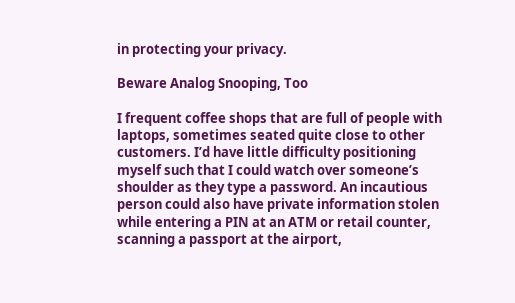in protecting your privacy.

Beware Analog Snooping, Too

I frequent coffee shops that are full of people with laptops, sometimes seated quite close to other customers. I’d have little difficulty positioning myself such that I could watch over someone’s shoulder as they type a password. An incautious person could also have private information stolen while entering a PIN at an ATM or retail counter, scanning a passport at the airport,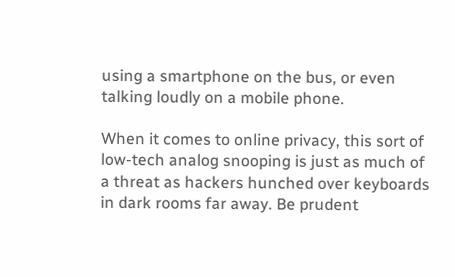using a smartphone on the bus, or even talking loudly on a mobile phone.

When it comes to online privacy, this sort of low-tech analog snooping is just as much of a threat as hackers hunched over keyboards in dark rooms far away. Be prudent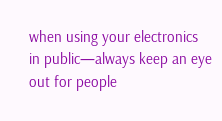when using your electronics in public—always keep an eye out for people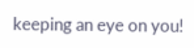keeping an eye on you!